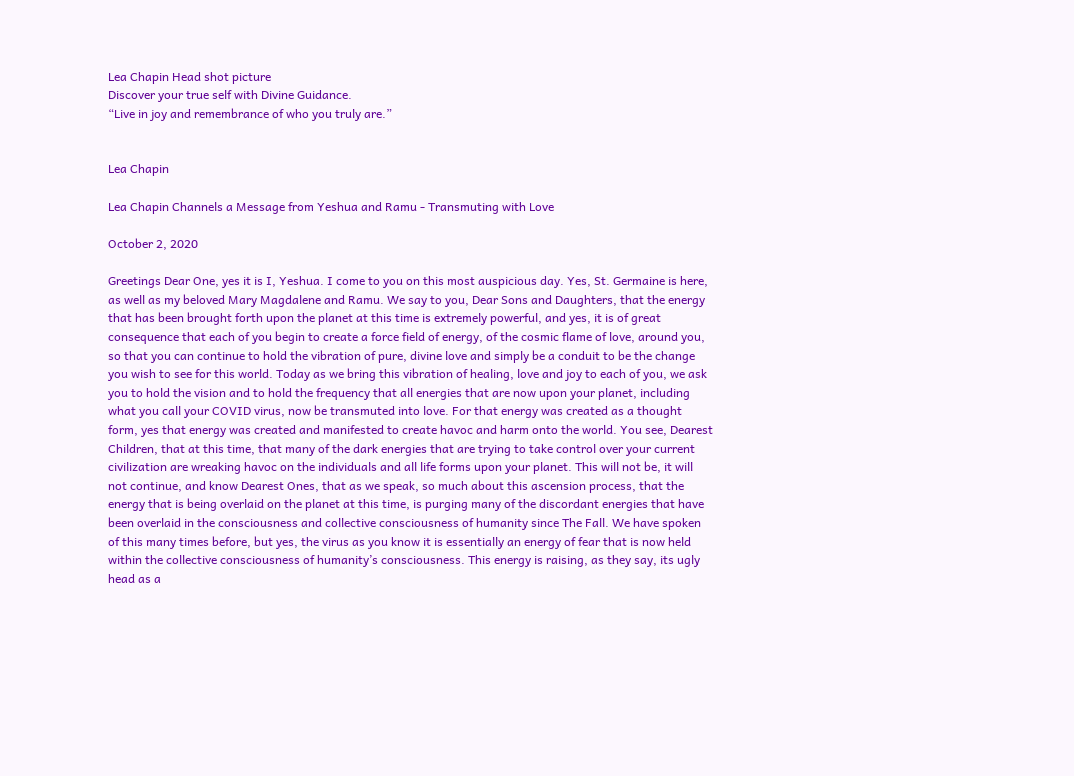Lea Chapin Head shot picture
Discover your true self with Divine Guidance.
“Live in joy and remembrance of who you truly are.”


Lea Chapin

Lea Chapin Channels a Message from Yeshua and Ramu - Transmuting with Love

October 2, 2020

Greetings Dear One, yes it is I, Yeshua. I come to you on this most auspicious day. Yes, St. Germaine is here, as well as my beloved Mary Magdalene and Ramu. We say to you, Dear Sons and Daughters, that the energy that has been brought forth upon the planet at this time is extremely powerful, and yes, it is of great consequence that each of you begin to create a force field of energy, of the cosmic flame of love, around you, so that you can continue to hold the vibration of pure, divine love and simply be a conduit to be the change you wish to see for this world. Today as we bring this vibration of healing, love and joy to each of you, we ask you to hold the vision and to hold the frequency that all energies that are now upon your planet, including what you call your COVID virus, now be transmuted into love. For that energy was created as a thought form, yes that energy was created and manifested to create havoc and harm onto the world. You see, Dearest Children, that at this time, that many of the dark energies that are trying to take control over your current civilization are wreaking havoc on the individuals and all life forms upon your planet. This will not be, it will not continue, and know Dearest Ones, that as we speak, so much about this ascension process, that the energy that is being overlaid on the planet at this time, is purging many of the discordant energies that have been overlaid in the consciousness and collective consciousness of humanity since The Fall. We have spoken of this many times before, but yes, the virus as you know it is essentially an energy of fear that is now held within the collective consciousness of humanity’s consciousness. This energy is raising, as they say, its ugly head as a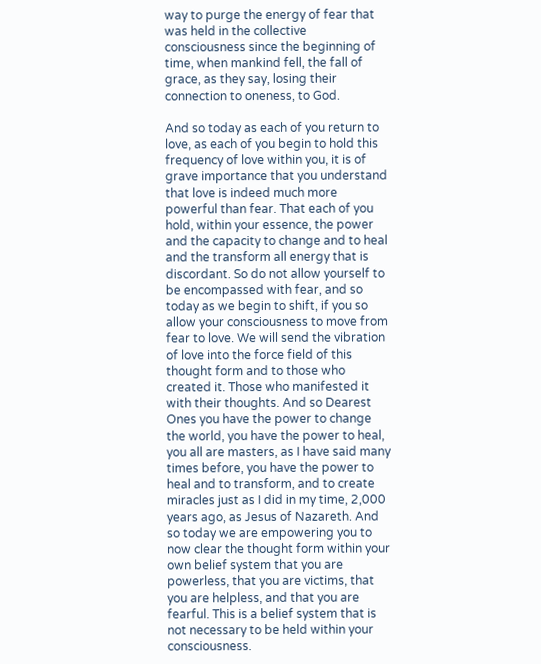way to purge the energy of fear that was held in the collective consciousness since the beginning of time, when mankind fell, the fall of grace, as they say, losing their connection to oneness, to God.

And so today as each of you return to love, as each of you begin to hold this frequency of love within you, it is of grave importance that you understand that love is indeed much more powerful than fear. That each of you hold, within your essence, the power and the capacity to change and to heal and the transform all energy that is discordant. So do not allow yourself to be encompassed with fear, and so today as we begin to shift, if you so allow your consciousness to move from fear to love. We will send the vibration of love into the force field of this thought form and to those who created it. Those who manifested it with their thoughts. And so Dearest Ones you have the power to change the world, you have the power to heal, you all are masters, as I have said many times before, you have the power to heal and to transform, and to create miracles just as I did in my time, 2,000 years ago, as Jesus of Nazareth. And so today we are empowering you to now clear the thought form within your own belief system that you are powerless, that you are victims, that you are helpless, and that you are fearful. This is a belief system that is not necessary to be held within your consciousness.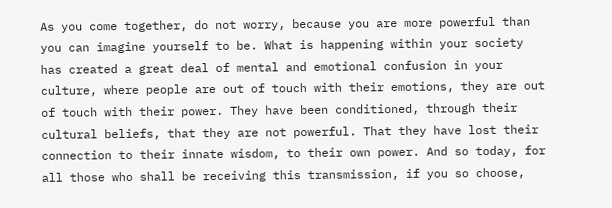As you come together, do not worry, because you are more powerful than you can imagine yourself to be. What is happening within your society has created a great deal of mental and emotional confusion in your culture, where people are out of touch with their emotions, they are out of touch with their power. They have been conditioned, through their cultural beliefs, that they are not powerful. That they have lost their connection to their innate wisdom, to their own power. And so today, for all those who shall be receiving this transmission, if you so choose,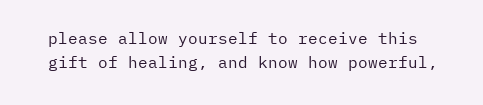please allow yourself to receive this gift of healing, and know how powerful,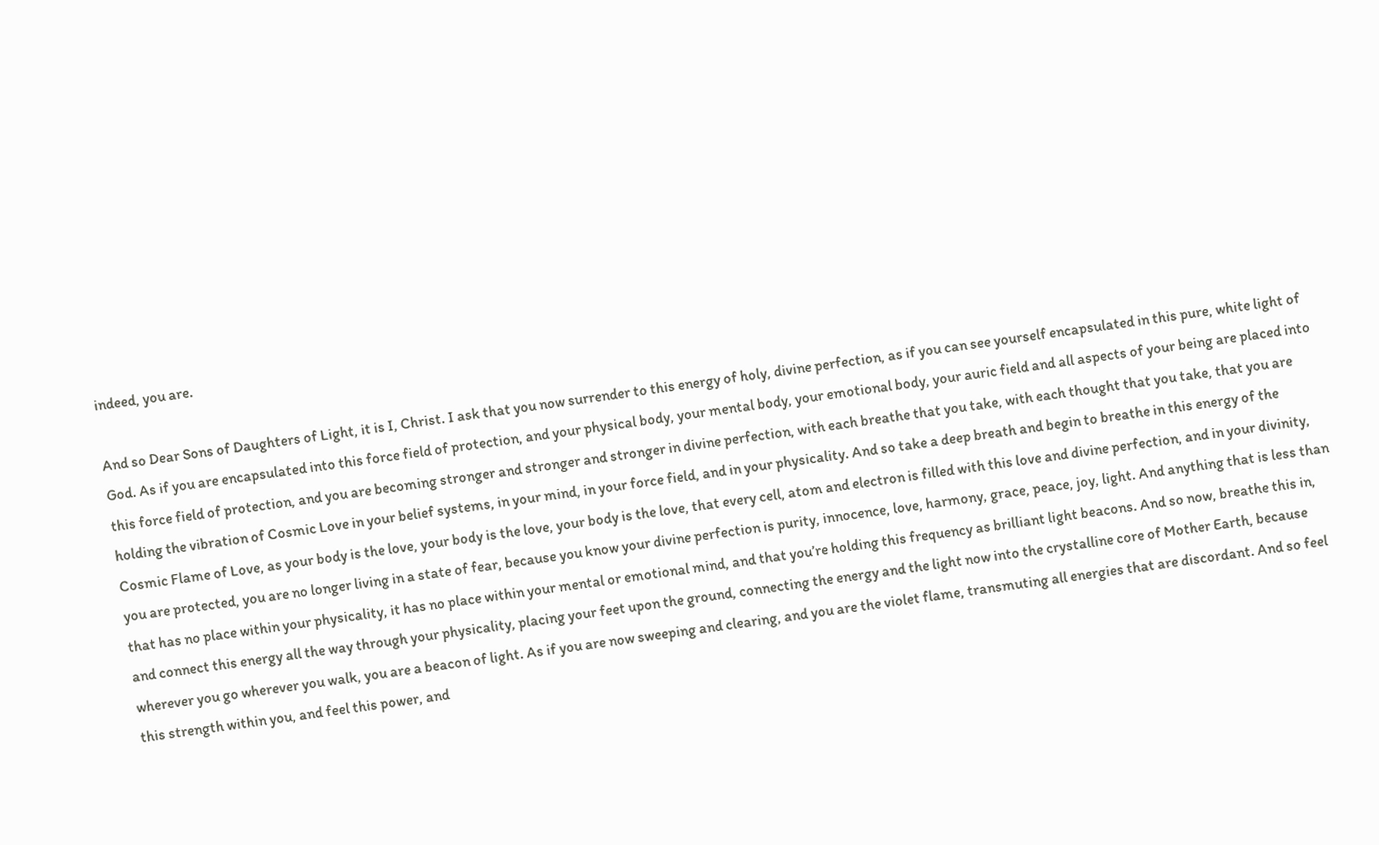indeed, you are.

And so Dear Sons of Daughters of Light, it is I, Christ. I ask that you now surrender to this energy of holy, divine perfection, as if you can see yourself encapsulated in this pure, white light of God. As if you are encapsulated into this force field of protection, and your physical body, your mental body, your emotional body, your auric field and all aspects of your being are placed into this force field of protection, and you are becoming stronger and stronger and stronger in divine perfection, with each breathe that you take, with each thought that you take, that you are holding the vibration of Cosmic Love in your belief systems, in your mind, in your force field, and in your physicality. And so take a deep breath and begin to breathe in this energy of the Cosmic Flame of Love, as your body is the love, your body is the love, your body is the love, that every cell, atom and electron is filled with this love and divine perfection, and in your divinity, you are protected, you are no longer living in a state of fear, because you know your divine perfection is purity, innocence, love, harmony, grace, peace, joy, light. And anything that is less than that has no place within your physicality, it has no place within your mental or emotional mind, and that you’re holding this frequency as brilliant light beacons. And so now, breathe this in, and connect this energy all the way through your physicality, placing your feet upon the ground, connecting the energy and the light now into the crystalline core of Mother Earth, because wherever you go wherever you walk, you are a beacon of light. As if you are now sweeping and clearing, and you are the violet flame, transmuting all energies that are discordant. And so feel this strength within you, and feel this power, and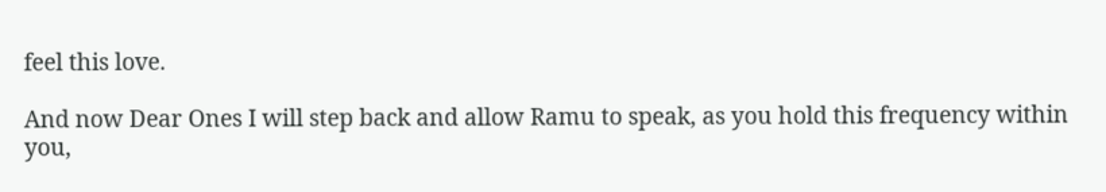feel this love.

And now Dear Ones I will step back and allow Ramu to speak, as you hold this frequency within you,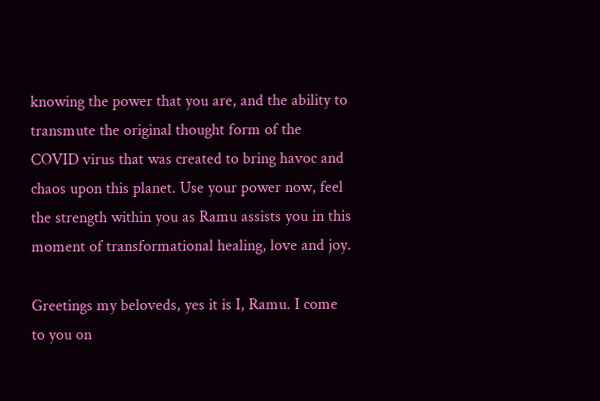knowing the power that you are, and the ability to transmute the original thought form of the COVID virus that was created to bring havoc and chaos upon this planet. Use your power now, feel the strength within you as Ramu assists you in this moment of transformational healing, love and joy.

Greetings my beloveds, yes it is I, Ramu. I come to you on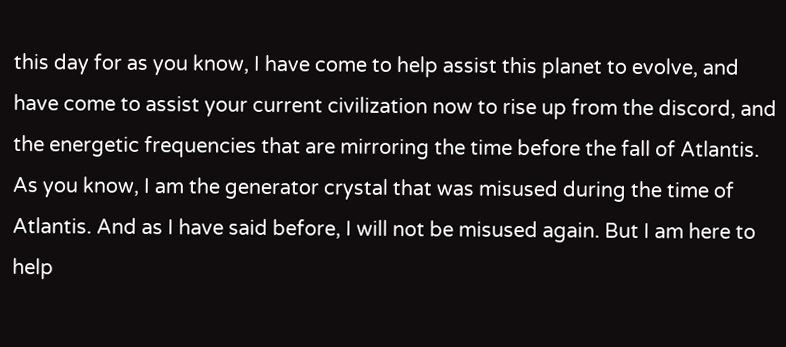this day for as you know, I have come to help assist this planet to evolve, and have come to assist your current civilization now to rise up from the discord, and the energetic frequencies that are mirroring the time before the fall of Atlantis. As you know, I am the generator crystal that was misused during the time of Atlantis. And as I have said before, I will not be misused again. But I am here to help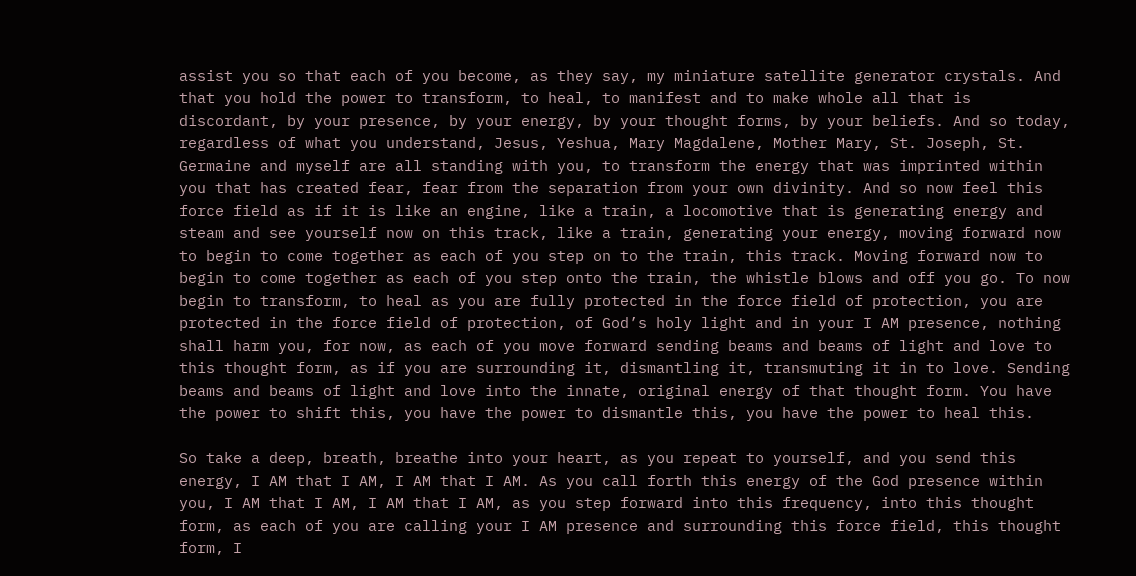assist you so that each of you become, as they say, my miniature satellite generator crystals. And that you hold the power to transform, to heal, to manifest and to make whole all that is discordant, by your presence, by your energy, by your thought forms, by your beliefs. And so today, regardless of what you understand, Jesus, Yeshua, Mary Magdalene, Mother Mary, St. Joseph, St. Germaine and myself are all standing with you, to transform the energy that was imprinted within you that has created fear, fear from the separation from your own divinity. And so now feel this force field as if it is like an engine, like a train, a locomotive that is generating energy and steam and see yourself now on this track, like a train, generating your energy, moving forward now to begin to come together as each of you step on to the train, this track. Moving forward now to begin to come together as each of you step onto the train, the whistle blows and off you go. To now begin to transform, to heal as you are fully protected in the force field of protection, you are protected in the force field of protection, of God’s holy light and in your I AM presence, nothing shall harm you, for now, as each of you move forward sending beams and beams of light and love to this thought form, as if you are surrounding it, dismantling it, transmuting it in to love. Sending beams and beams of light and love into the innate, original energy of that thought form. You have the power to shift this, you have the power to dismantle this, you have the power to heal this.

So take a deep, breath, breathe into your heart, as you repeat to yourself, and you send this energy, I AM that I AM, I AM that I AM. As you call forth this energy of the God presence within you, I AM that I AM, I AM that I AM, as you step forward into this frequency, into this thought form, as each of you are calling your I AM presence and surrounding this force field, this thought form, I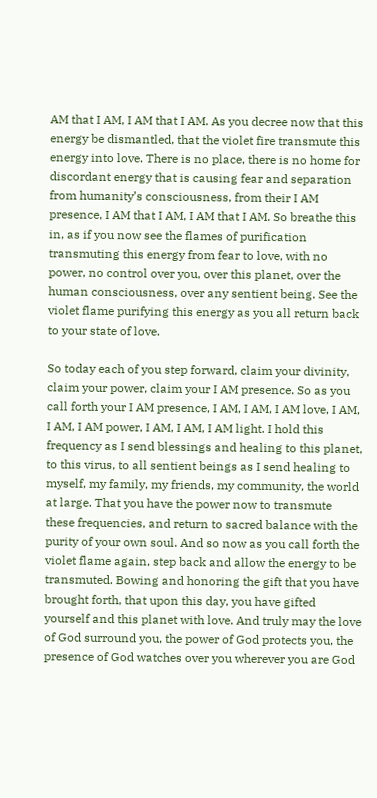AM that I AM, I AM that I AM. As you decree now that this energy be dismantled, that the violet fire transmute this energy into love. There is no place, there is no home for discordant energy that is causing fear and separation from humanity’s consciousness, from their I AM presence, I AM that I AM, I AM that I AM. So breathe this in, as if you now see the flames of purification transmuting this energy from fear to love, with no power, no control over you, over this planet, over the human consciousness, over any sentient being. See the violet flame purifying this energy as you all return back to your state of love.

So today each of you step forward, claim your divinity, claim your power, claim your I AM presence. So as you call forth your I AM presence, I AM, I AM, I AM love, I AM, I AM, I AM power, I AM, I AM, I AM light. I hold this frequency as I send blessings and healing to this planet, to this virus, to all sentient beings as I send healing to myself, my family, my friends, my community, the world at large. That you have the power now to transmute these frequencies, and return to sacred balance with the purity of your own soul. And so now as you call forth the violet flame again, step back and allow the energy to be transmuted. Bowing and honoring the gift that you have brought forth, that upon this day, you have gifted yourself and this planet with love. And truly may the love of God surround you, the power of God protects you, the presence of God watches over you wherever you are God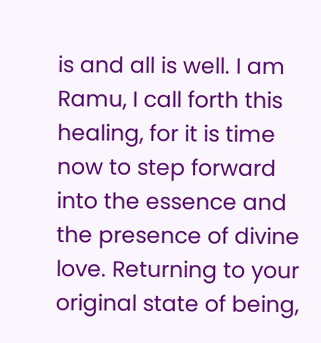is and all is well. I am Ramu, I call forth this healing, for it is time now to step forward into the essence and the presence of divine love. Returning to your original state of being,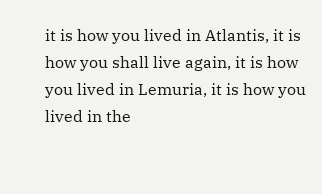it is how you lived in Atlantis, it is how you shall live again, it is how you lived in Lemuria, it is how you lived in the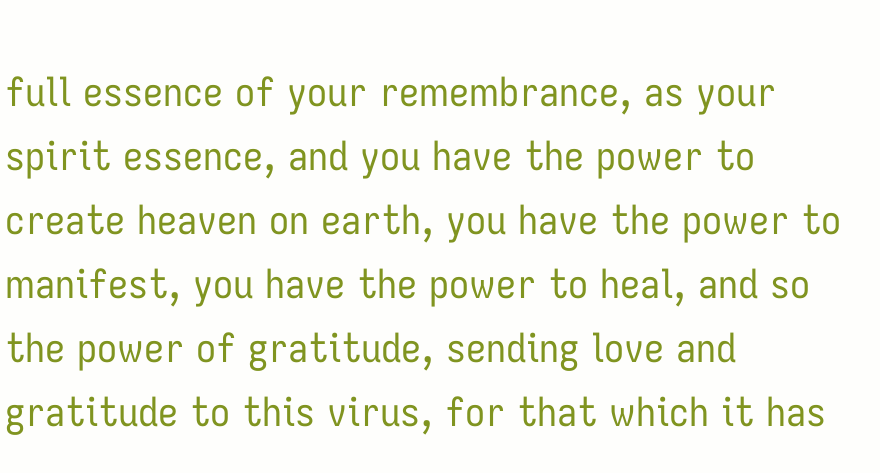full essence of your remembrance, as your spirit essence, and you have the power to create heaven on earth, you have the power to manifest, you have the power to heal, and so the power of gratitude, sending love and gratitude to this virus, for that which it has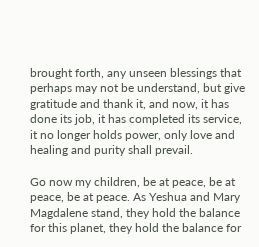brought forth, any unseen blessings that perhaps may not be understand, but give gratitude and thank it, and now, it has done its job, it has completed its service, it no longer holds power, only love and healing and purity shall prevail.

Go now my children, be at peace, be at peace, be at peace. As Yeshua and Mary Magdalene stand, they hold the balance for this planet, they hold the balance for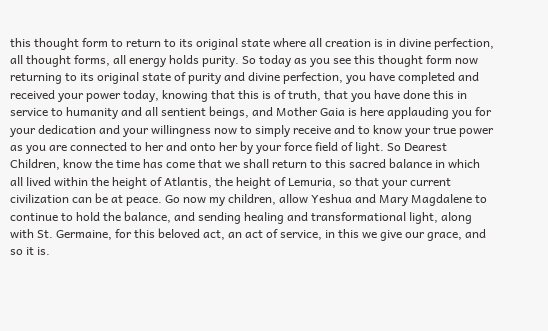this thought form to return to its original state where all creation is in divine perfection, all thought forms, all energy holds purity. So today as you see this thought form now returning to its original state of purity and divine perfection, you have completed and received your power today, knowing that this is of truth, that you have done this in service to humanity and all sentient beings, and Mother Gaia is here applauding you for your dedication and your willingness now to simply receive and to know your true power as you are connected to her and onto her by your force field of light. So Dearest Children, know the time has come that we shall return to this sacred balance in which all lived within the height of Atlantis, the height of Lemuria, so that your current civilization can be at peace. Go now my children, allow Yeshua and Mary Magdalene to continue to hold the balance, and sending healing and transformational light, along with St. Germaine, for this beloved act, an act of service, in this we give our grace, and so it is.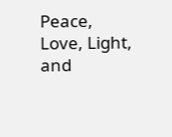Peace, Love, Light, and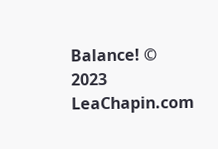Balance! © 2023 LeaChapin.com